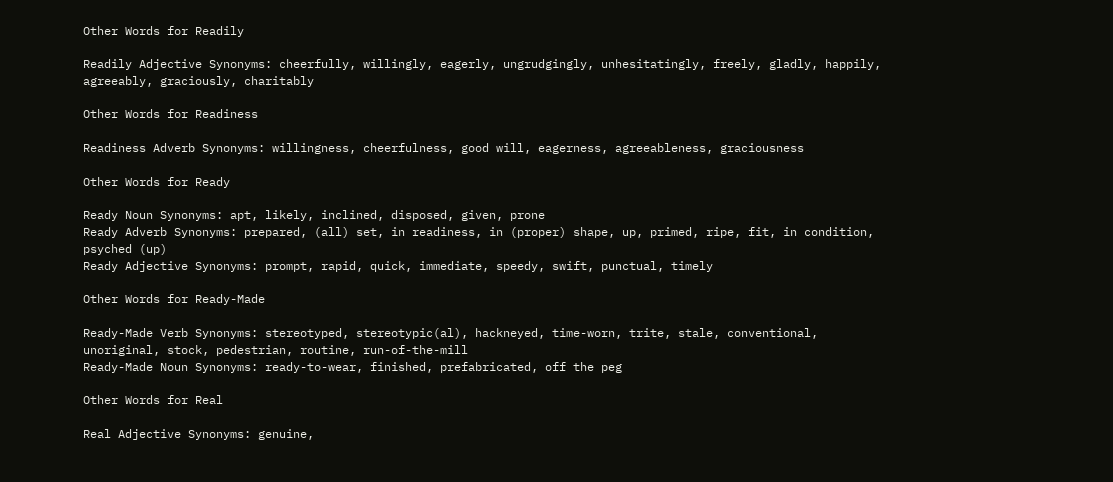Other Words for Readily

Readily Adjective Synonyms: cheerfully, willingly, eagerly, ungrudgingly, unhesitatingly, freely, gladly, happily, agreeably, graciously, charitably

Other Words for Readiness

Readiness Adverb Synonyms: willingness, cheerfulness, good will, eagerness, agreeableness, graciousness

Other Words for Ready

Ready Noun Synonyms: apt, likely, inclined, disposed, given, prone
Ready Adverb Synonyms: prepared, (all) set, in readiness, in (proper) shape, up, primed, ripe, fit, in condition, psyched (up)
Ready Adjective Synonyms: prompt, rapid, quick, immediate, speedy, swift, punctual, timely

Other Words for Ready-Made

Ready-Made Verb Synonyms: stereotyped, stereotypic(al), hackneyed, time-worn, trite, stale, conventional, unoriginal, stock, pedestrian, routine, run-of-the-mill
Ready-Made Noun Synonyms: ready-to-wear, finished, prefabricated, off the peg

Other Words for Real

Real Adjective Synonyms: genuine,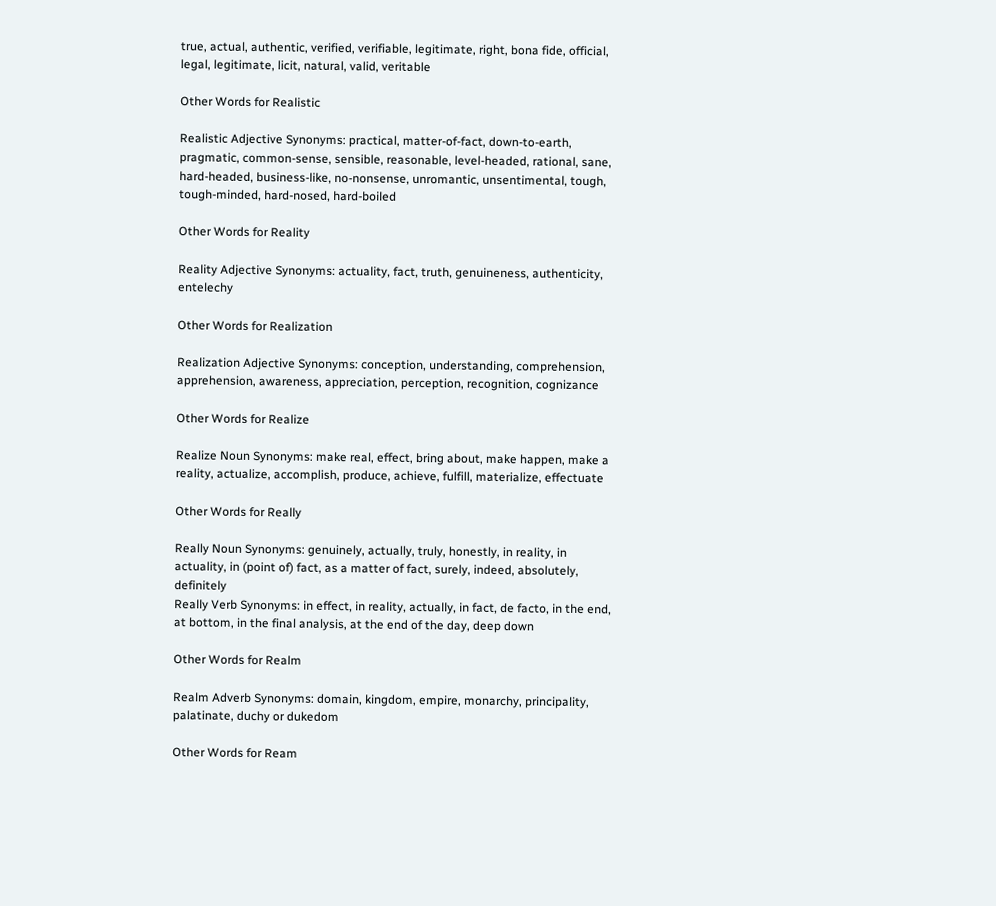true, actual, authentic, verified, verifiable, legitimate, right, bona fide, official, legal, legitimate, licit, natural, valid, veritable

Other Words for Realistic

Realistic Adjective Synonyms: practical, matter-of-fact, down-to-earth, pragmatic, common-sense, sensible, reasonable, level-headed, rational, sane, hard-headed, business-like, no-nonsense, unromantic, unsentimental, tough, tough-minded, hard-nosed, hard-boiled

Other Words for Reality

Reality Adjective Synonyms: actuality, fact, truth, genuineness, authenticity, entelechy

Other Words for Realization

Realization Adjective Synonyms: conception, understanding, comprehension, apprehension, awareness, appreciation, perception, recognition, cognizance

Other Words for Realize

Realize Noun Synonyms: make real, effect, bring about, make happen, make a reality, actualize, accomplish, produce, achieve, fulfill, materialize, effectuate

Other Words for Really

Really Noun Synonyms: genuinely, actually, truly, honestly, in reality, in actuality, in (point of) fact, as a matter of fact, surely, indeed, absolutely, definitely
Really Verb Synonyms: in effect, in reality, actually, in fact, de facto, in the end, at bottom, in the final analysis, at the end of the day, deep down

Other Words for Realm

Realm Adverb Synonyms: domain, kingdom, empire, monarchy, principality, palatinate, duchy or dukedom

Other Words for Ream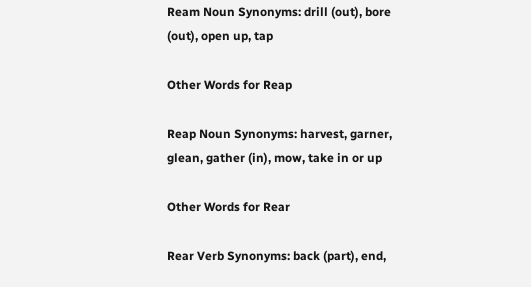Ream Noun Synonyms: drill (out), bore (out), open up, tap

Other Words for Reap

Reap Noun Synonyms: harvest, garner, glean, gather (in), mow, take in or up

Other Words for Rear

Rear Verb Synonyms: back (part), end,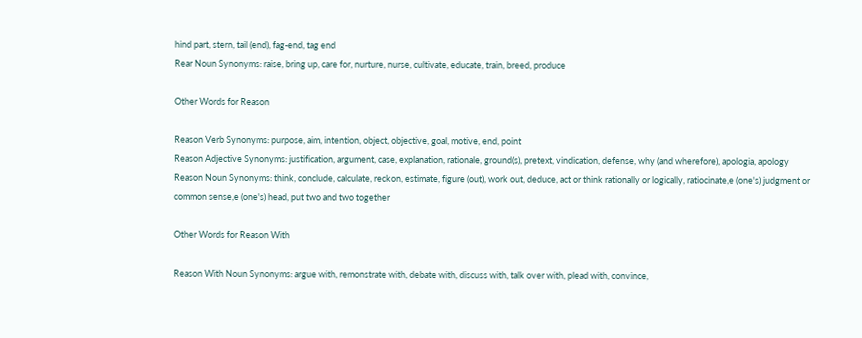hind part, stern, tail (end), fag-end, tag end
Rear Noun Synonyms: raise, bring up, care for, nurture, nurse, cultivate, educate, train, breed, produce

Other Words for Reason

Reason Verb Synonyms: purpose, aim, intention, object, objective, goal, motive, end, point
Reason Adjective Synonyms: justification, argument, case, explanation, rationale, ground(s), pretext, vindication, defense, why (and wherefore), apologia, apology
Reason Noun Synonyms: think, conclude, calculate, reckon, estimate, figure (out), work out, deduce, act or think rationally or logically, ratiocinate,e (one's) judgment or common sense,e (one's) head, put two and two together

Other Words for Reason With

Reason With Noun Synonyms: argue with, remonstrate with, debate with, discuss with, talk over with, plead with, convince,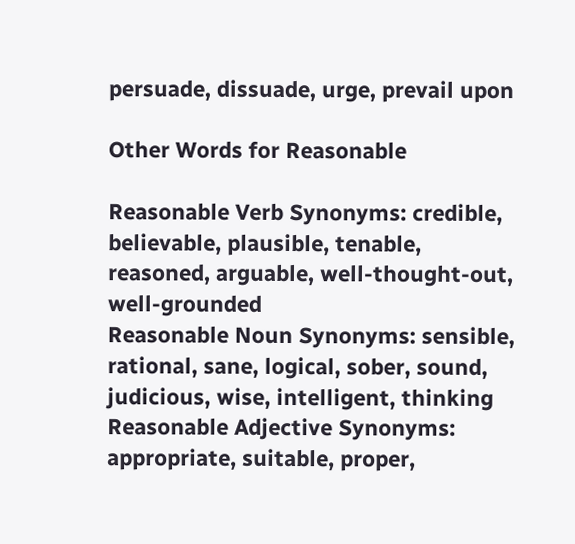persuade, dissuade, urge, prevail upon

Other Words for Reasonable

Reasonable Verb Synonyms: credible, believable, plausible, tenable, reasoned, arguable, well-thought-out, well-grounded
Reasonable Noun Synonyms: sensible, rational, sane, logical, sober, sound, judicious, wise, intelligent, thinking
Reasonable Adjective Synonyms: appropriate, suitable, proper,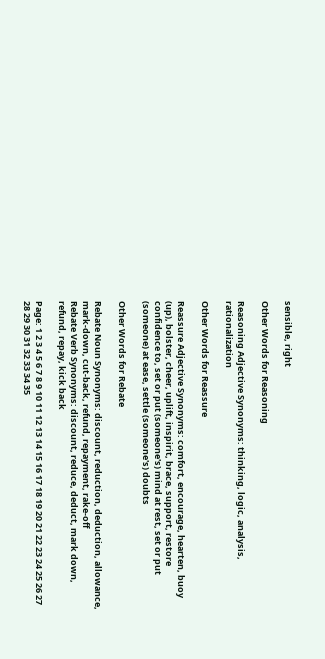sensible, right

Other Words for Reasoning

Reasoning Adjective Synonyms: thinking, logic, analysis, rationalization

Other Words for Reassure

Reassure Adjective Synonyms: comfort, encourage, hearten, buoy (up), bolster, cheer, uplift, inspirit, brace, support, restore confidence to, set or put (someone's) mind at rest, set or put (someone) at ease, settle (someone's) doubts

Other Words for Rebate

Rebate Noun Synonyms: discount, reduction, deduction, allowance, mark-down, cut-back, refund, repayment, rake-off
Rebate Verb Synonyms: discount, reduce, deduct, mark down, refund, repay, kick back

Page: 1 2 3 4 5 6 7 8 9 10 11 12 13 14 15 16 17 18 19 20 21 22 23 24 25 26 27 28 29 30 31 32 33 34 35